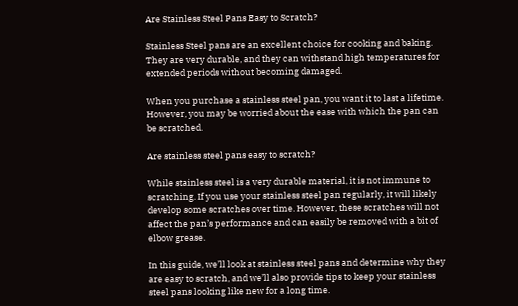Are Stainless Steel Pans Easy to Scratch?

Stainless Steel pans are an excellent choice for cooking and baking. They are very durable, and they can withstand high temperatures for extended periods without becoming damaged.

When you purchase a stainless steel pan, you want it to last a lifetime. However, you may be worried about the ease with which the pan can be scratched.

Are stainless steel pans easy to scratch?

While stainless steel is a very durable material, it is not immune to scratching. If you use your stainless steel pan regularly, it will likely develop some scratches over time. However, these scratches will not affect the pan’s performance and can easily be removed with a bit of elbow grease.

In this guide, we’ll look at stainless steel pans and determine why they are easy to scratch, and we’ll also provide tips to keep your stainless steel pans looking like new for a long time.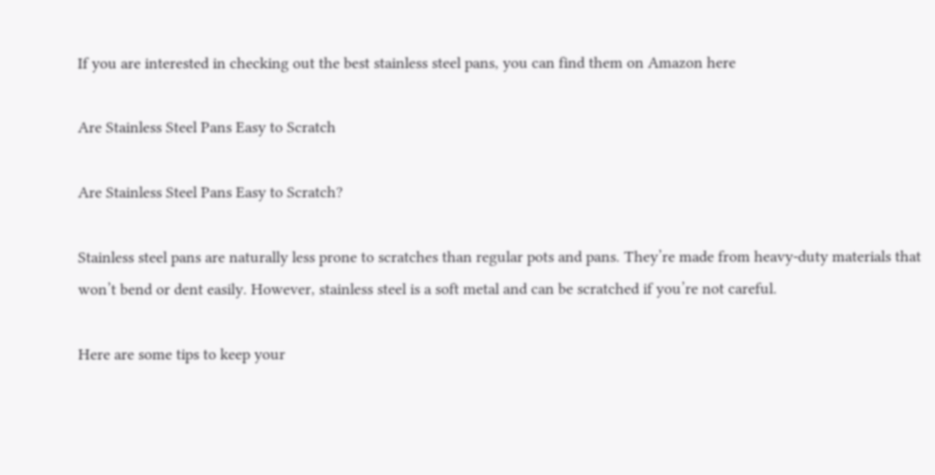If you are interested in checking out the best stainless steel pans, you can find them on Amazon here

Are Stainless Steel Pans Easy to Scratch

Are Stainless Steel Pans Easy to Scratch?

Stainless steel pans are naturally less prone to scratches than regular pots and pans. They’re made from heavy-duty materials that won’t bend or dent easily. However, stainless steel is a soft metal and can be scratched if you’re not careful.

Here are some tips to keep your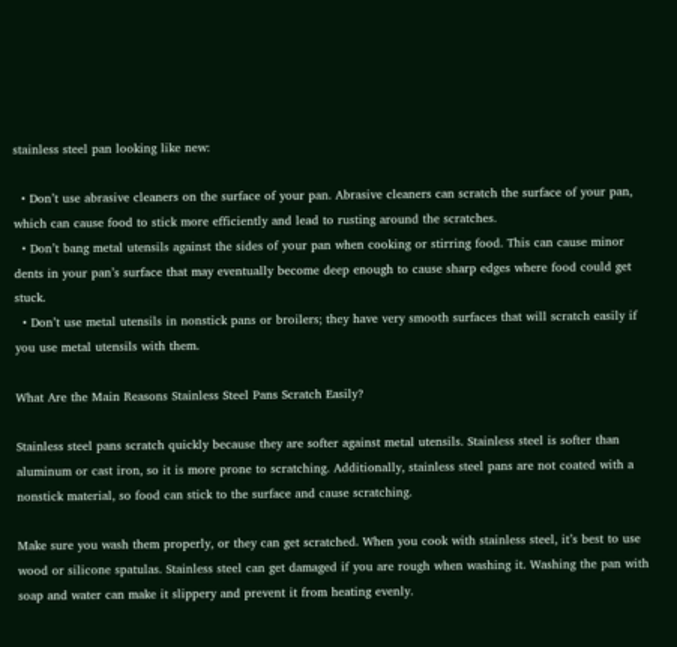stainless steel pan looking like new:

  • Don’t use abrasive cleaners on the surface of your pan. Abrasive cleaners can scratch the surface of your pan, which can cause food to stick more efficiently and lead to rusting around the scratches.
  • Don’t bang metal utensils against the sides of your pan when cooking or stirring food. This can cause minor dents in your pan’s surface that may eventually become deep enough to cause sharp edges where food could get stuck.
  • Don’t use metal utensils in nonstick pans or broilers; they have very smooth surfaces that will scratch easily if you use metal utensils with them.

What Are the Main Reasons Stainless Steel Pans Scratch Easily?

Stainless steel pans scratch quickly because they are softer against metal utensils. Stainless steel is softer than aluminum or cast iron, so it is more prone to scratching. Additionally, stainless steel pans are not coated with a nonstick material, so food can stick to the surface and cause scratching.

Make sure you wash them properly, or they can get scratched. When you cook with stainless steel, it’s best to use wood or silicone spatulas. Stainless steel can get damaged if you are rough when washing it. Washing the pan with soap and water can make it slippery and prevent it from heating evenly.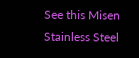See this Misen Stainless Steel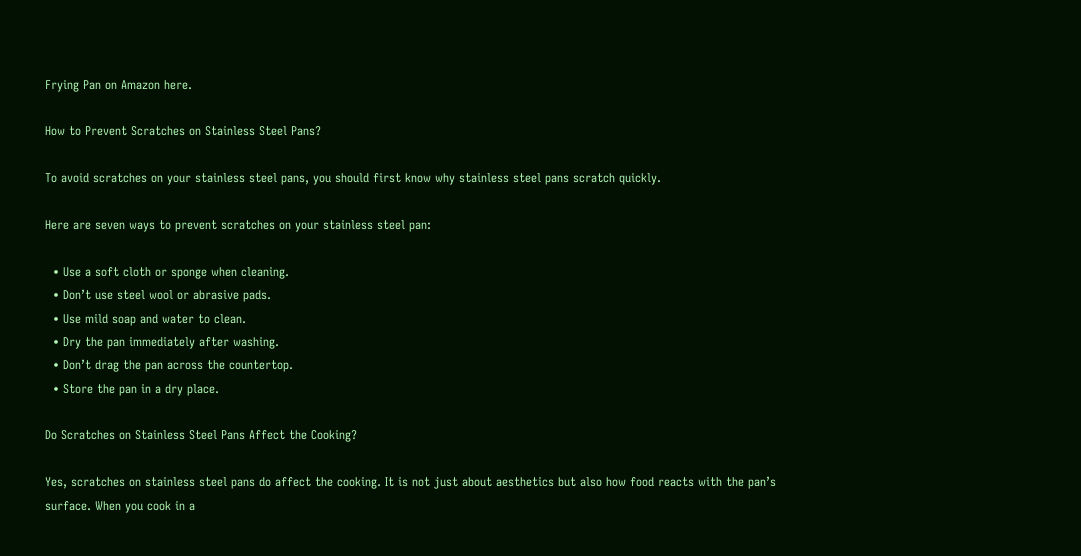Frying Pan on Amazon here.

How to Prevent Scratches on Stainless Steel Pans?

To avoid scratches on your stainless steel pans, you should first know why stainless steel pans scratch quickly.

Here are seven ways to prevent scratches on your stainless steel pan:

  • Use a soft cloth or sponge when cleaning.
  • Don’t use steel wool or abrasive pads.
  • Use mild soap and water to clean.
  • Dry the pan immediately after washing.
  • Don’t drag the pan across the countertop.
  • Store the pan in a dry place.

Do Scratches on Stainless Steel Pans Affect the Cooking?

Yes, scratches on stainless steel pans do affect the cooking. It is not just about aesthetics but also how food reacts with the pan’s surface. When you cook in a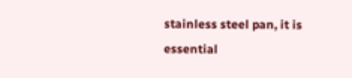stainless steel pan, it is essential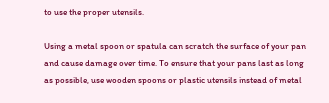to use the proper utensils.

Using a metal spoon or spatula can scratch the surface of your pan and cause damage over time. To ensure that your pans last as long as possible, use wooden spoons or plastic utensils instead of metal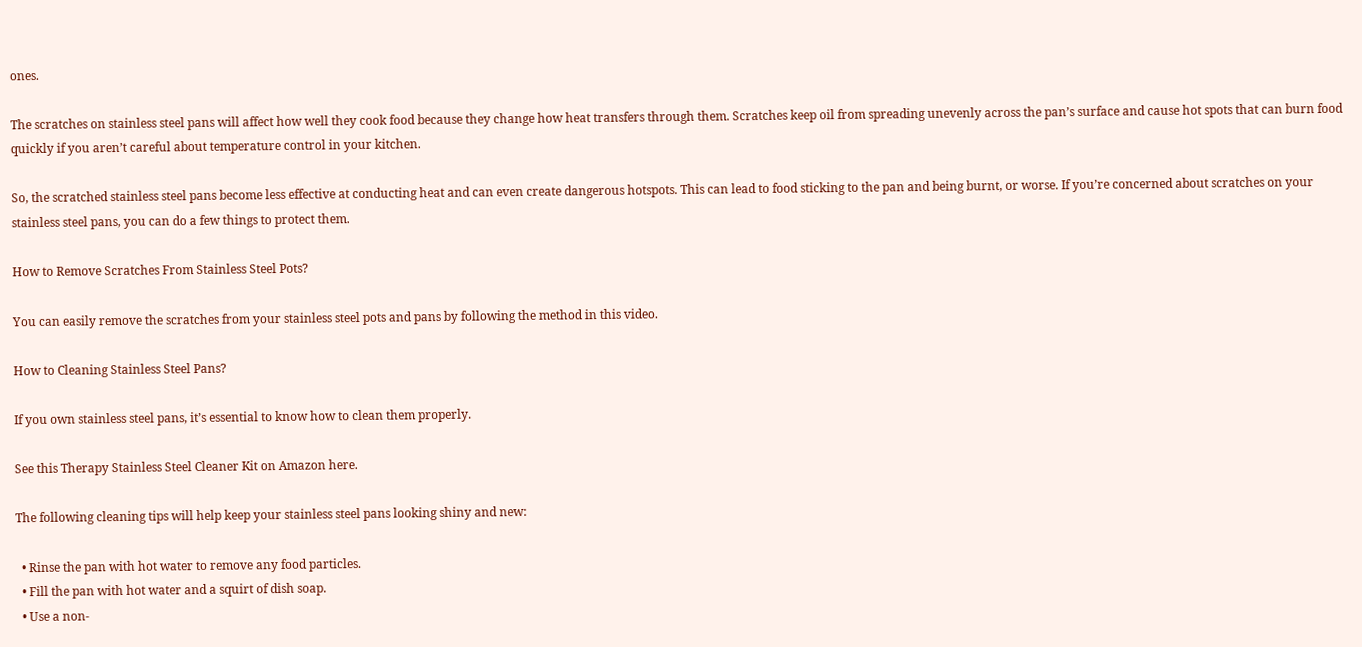ones.

The scratches on stainless steel pans will affect how well they cook food because they change how heat transfers through them. Scratches keep oil from spreading unevenly across the pan’s surface and cause hot spots that can burn food quickly if you aren’t careful about temperature control in your kitchen.

So, the scratched stainless steel pans become less effective at conducting heat and can even create dangerous hotspots. This can lead to food sticking to the pan and being burnt, or worse. If you’re concerned about scratches on your stainless steel pans, you can do a few things to protect them.

How to Remove Scratches From Stainless Steel Pots?

You can easily remove the scratches from your stainless steel pots and pans by following the method in this video.

How to Cleaning Stainless Steel Pans?

If you own stainless steel pans, it’s essential to know how to clean them properly.

See this Therapy Stainless Steel Cleaner Kit on Amazon here.

The following cleaning tips will help keep your stainless steel pans looking shiny and new:

  • Rinse the pan with hot water to remove any food particles.
  • Fill the pan with hot water and a squirt of dish soap.
  • Use a non-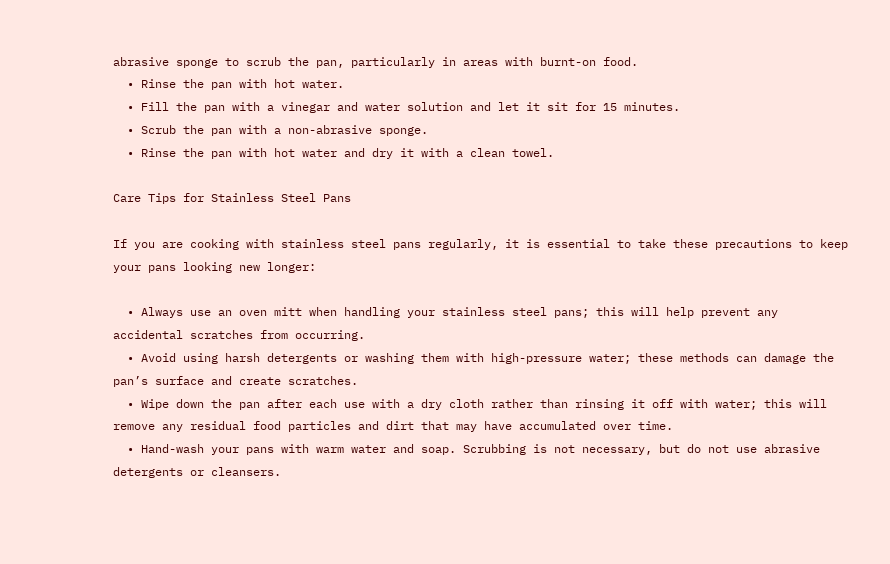abrasive sponge to scrub the pan, particularly in areas with burnt-on food.
  • Rinse the pan with hot water.
  • Fill the pan with a vinegar and water solution and let it sit for 15 minutes.
  • Scrub the pan with a non-abrasive sponge.
  • Rinse the pan with hot water and dry it with a clean towel.

Care Tips for Stainless Steel Pans

If you are cooking with stainless steel pans regularly, it is essential to take these precautions to keep your pans looking new longer:

  • Always use an oven mitt when handling your stainless steel pans; this will help prevent any accidental scratches from occurring.
  • Avoid using harsh detergents or washing them with high-pressure water; these methods can damage the pan’s surface and create scratches.
  • Wipe down the pan after each use with a dry cloth rather than rinsing it off with water; this will remove any residual food particles and dirt that may have accumulated over time.
  • Hand-wash your pans with warm water and soap. Scrubbing is not necessary, but do not use abrasive detergents or cleansers.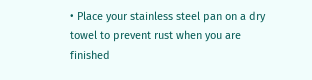• Place your stainless steel pan on a dry towel to prevent rust when you are finished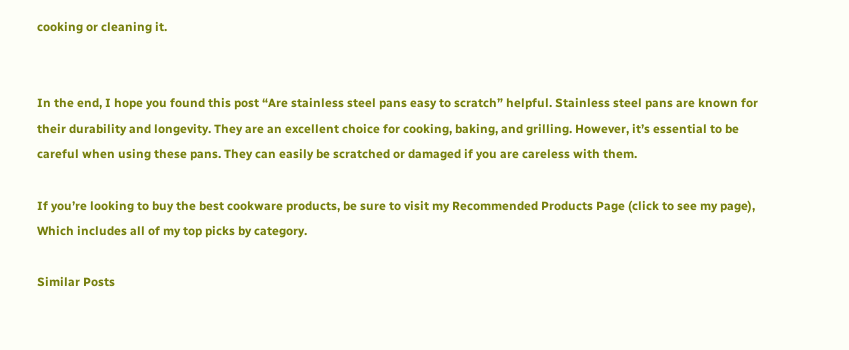cooking or cleaning it.


In the end, I hope you found this post “Are stainless steel pans easy to scratch” helpful. Stainless steel pans are known for their durability and longevity. They are an excellent choice for cooking, baking, and grilling. However, it’s essential to be careful when using these pans. They can easily be scratched or damaged if you are careless with them.

If you’re looking to buy the best cookware products, be sure to visit my Recommended Products Page (click to see my page), Which includes all of my top picks by category.

Similar Posts